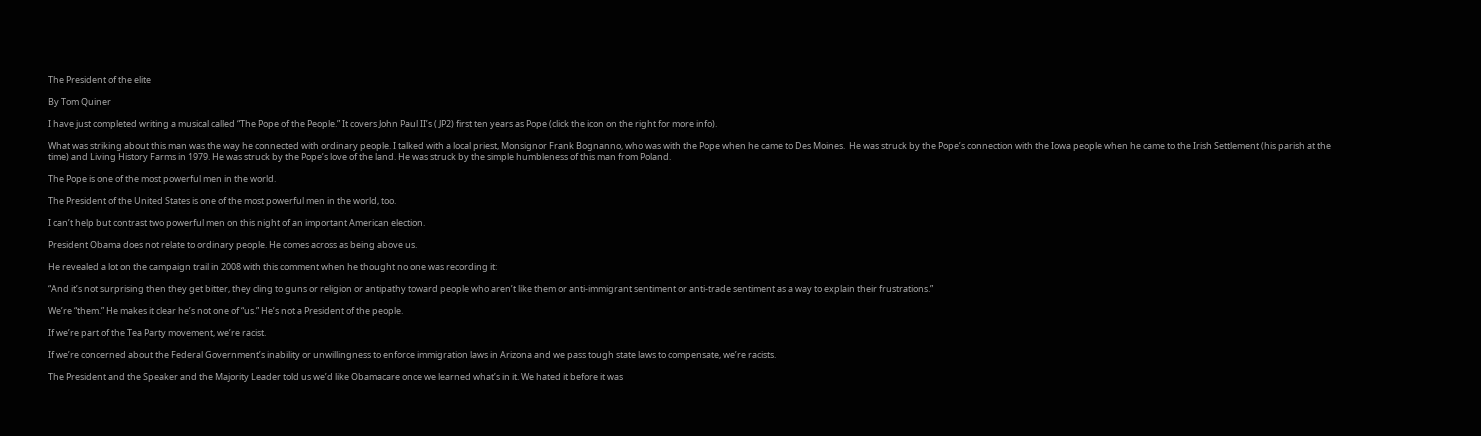The President of the elite

By Tom Quiner

I have just completed writing a musical called “The Pope of the People.” It covers John Paul II’s ( JP2) first ten years as Pope (click the icon on the right for more info).

What was striking about this man was the way he connected with ordinary people. I talked with a local priest, Monsignor Frank Bognanno, who was with the Pope when he came to Des Moines.  He was struck by the Pope’s connection with the Iowa people when he came to the Irish Settlement (his parish at the time) and Living History Farms in 1979. He was struck by the Pope’s love of the land. He was struck by the simple humbleness of this man from Poland.

The Pope is one of the most powerful men in the world.

The President of the United States is one of the most powerful men in the world, too.

I can’t help but contrast two powerful men on this night of an important American election.

President Obama does not relate to ordinary people. He comes across as being above us.

He revealed a lot on the campaign trail in 2008 with this comment when he thought no one was recording it:

“And it’s not surprising then they get bitter, they cling to guns or religion or antipathy toward people who aren’t like them or anti-immigrant sentiment or anti-trade sentiment as a way to explain their frustrations.”

We’re “them.” He makes it clear he’s not one of “us.” He’s not a President of the people.

If we’re part of the Tea Party movement, we’re racist.

If we’re concerned about the Federal Government’s inability or unwillingness to enforce immigration laws in Arizona and we pass tough state laws to compensate, we’re racists.

The President and the Speaker and the Majority Leader told us we’d like Obamacare once we learned what’s in it. We hated it before it was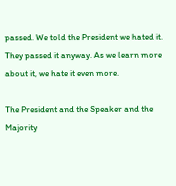passed. We told the President we hated it. They passed it anyway. As we learn more about it, we hate it even more.

The President and the Speaker and the Majority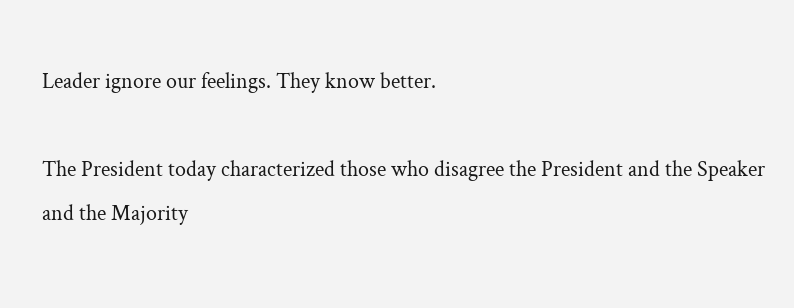Leader ignore our feelings. They know better.

The President today characterized those who disagree the President and the Speaker and the Majority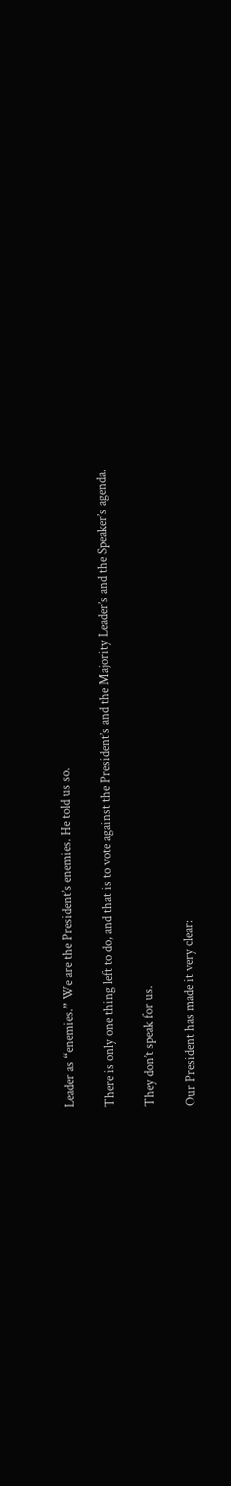Leader as “enemies.” We are the President’s enemies. He told us so.

There is only one thing left to do, and that is to vote against the President’s and the Majority Leader’s and the Speaker’s agenda.

They don’t speak for us.

Our President has made it very clear: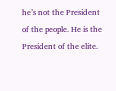he’s not the President of the people. He is the President of the elite.